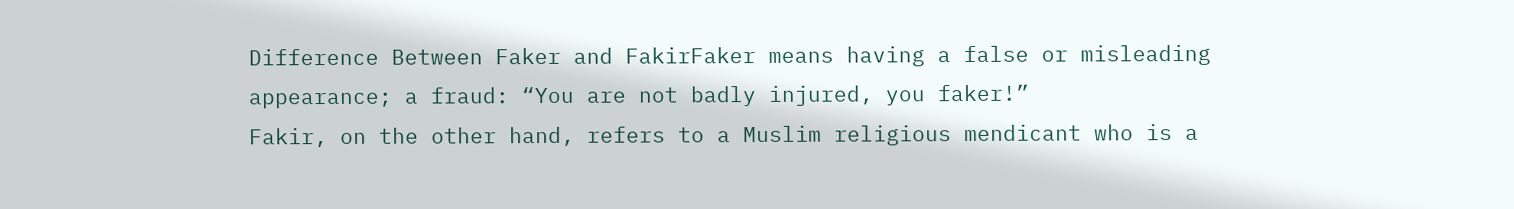Difference Between Faker and FakirFaker means having a false or misleading appearance; a fraud: “You are not badly injured, you faker!”
Fakir, on the other hand, refers to a Muslim religious mendicant who is a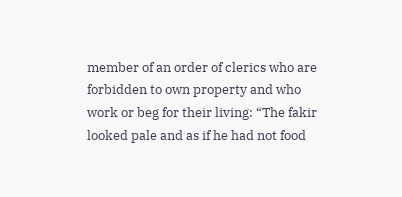member of an order of clerics who are forbidden to own property and who work or beg for their living: “The fakir looked pale and as if he had not food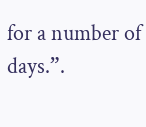for a number of days.”.